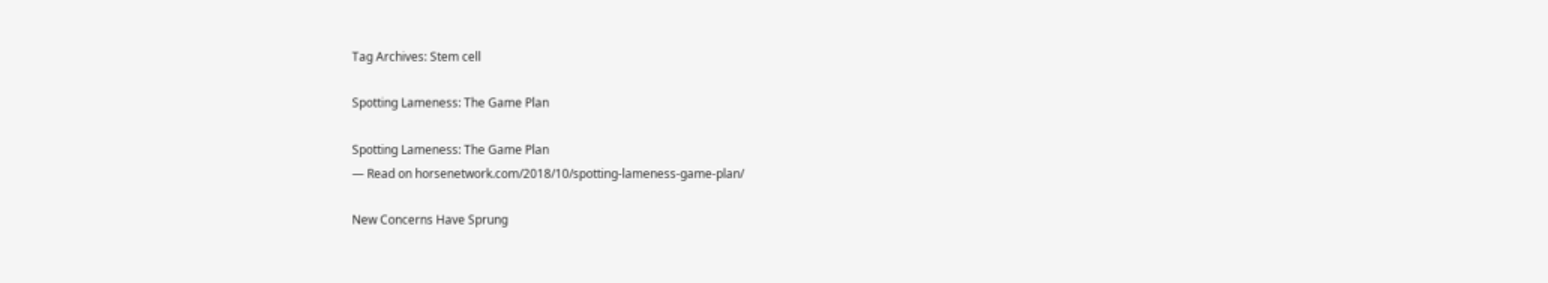Tag Archives: Stem cell

Spotting Lameness: The Game Plan

Spotting Lameness: The Game Plan
— Read on horsenetwork.com/2018/10/spotting-lameness-game-plan/

New Concerns Have Sprung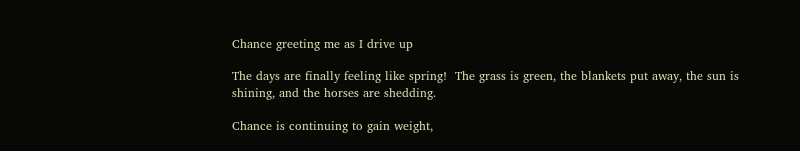Chance greeting me as I drive up

The days are finally feeling like spring!  The grass is green, the blankets put away, the sun is shining, and the horses are shedding.

Chance is continuing to gain weight,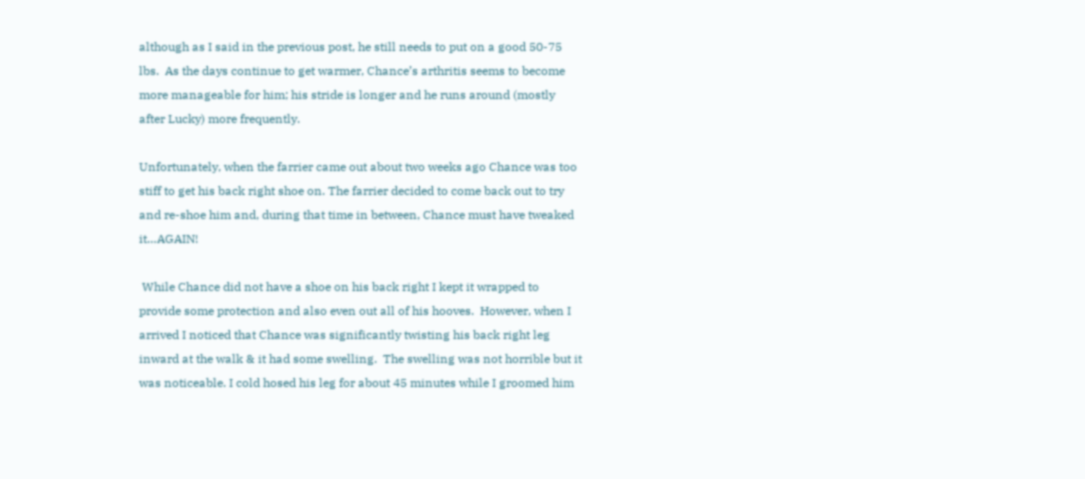although as I said in the previous post, he still needs to put on a good 50-75 lbs.  As the days continue to get warmer, Chance’s arthritis seems to become more manageable for him; his stride is longer and he runs around (mostly after Lucky) more frequently.

Unfortunately, when the farrier came out about two weeks ago Chance was too stiff to get his back right shoe on. The farrier decided to come back out to try and re-shoe him and, during that time in between, Chance must have tweaked it…AGAIN!

 While Chance did not have a shoe on his back right I kept it wrapped to provide some protection and also even out all of his hooves.  However, when I arrived I noticed that Chance was significantly twisting his back right leg inward at the walk & it had some swelling.  The swelling was not horrible but it was noticeable. I cold hosed his leg for about 45 minutes while I groomed him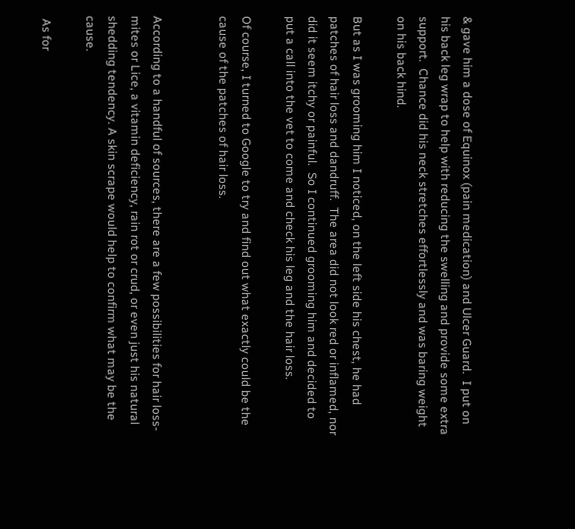& gave him a dose of Equinox (pain medication) and Ulcer Guard.  I put on his back leg wrap to help with reducing the swelling and provide some extra support.  Chance did his neck stretches effortlessly and was baring weight on his back hind.

But as I was grooming him I noticed, on the left side his chest, he had patches of hair loss and dandruff.  The area did not look red or inflamed, nor did it seem itchy or painful.  So I continued grooming him and decided to put a call into the vet to come and check his leg and the hair loss.

Of course, I turned to Google to try and find out what exactly could be the cause of the patches of hair loss.


According to a handful of sources, there are a few possibilities for hair loss- mites or Lice, a vitamin deficiency, rain rot or crud, or even just his natural shedding tendency. A skin scrape would help to confirm what may be the cause.

 As for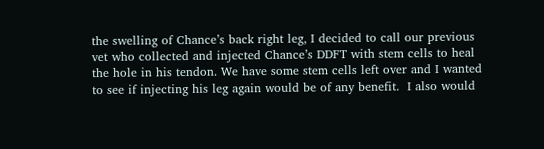the swelling of Chance’s back right leg, I decided to call our previous vet who collected and injected Chance’s DDFT with stem cells to heal the hole in his tendon. We have some stem cells left over and I wanted to see if injecting his leg again would be of any benefit.  I also would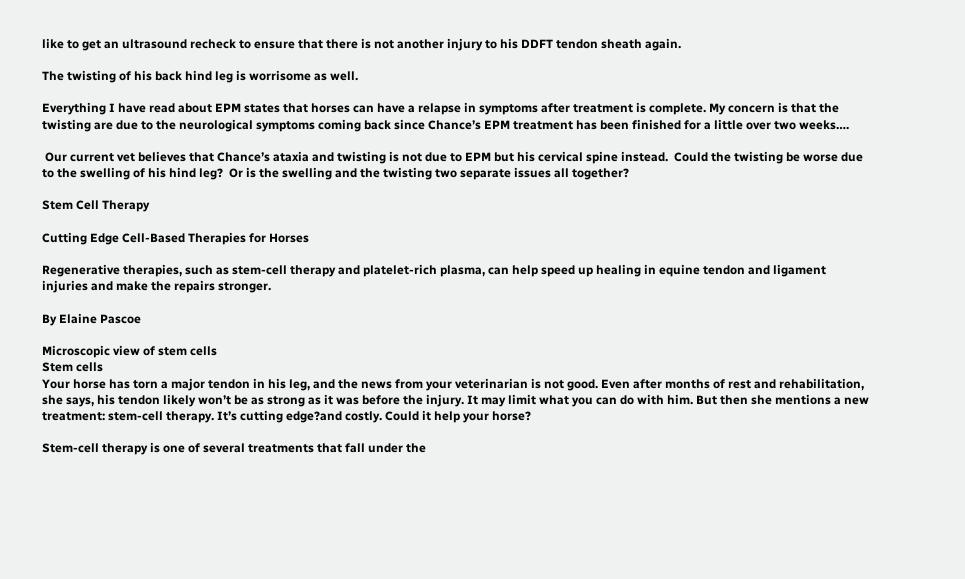like to get an ultrasound recheck to ensure that there is not another injury to his DDFT tendon sheath again.

The twisting of his back hind leg is worrisome as well.

Everything I have read about EPM states that horses can have a relapse in symptoms after treatment is complete. My concern is that the twisting are due to the neurological symptoms coming back since Chance’s EPM treatment has been finished for a little over two weeks….

 Our current vet believes that Chance’s ataxia and twisting is not due to EPM but his cervical spine instead.  Could the twisting be worse due to the swelling of his hind leg?  Or is the swelling and the twisting two separate issues all together?

Stem Cell Therapy

Cutting Edge Cell-Based Therapies for Horses

Regenerative therapies, such as stem-cell therapy and platelet-rich plasma, can help speed up healing in equine tendon and ligament injuries and make the repairs stronger.

By Elaine Pascoe

Microscopic view of stem cells
Stem cells
Your horse has torn a major tendon in his leg, and the news from your veterinarian is not good. Even after months of rest and rehabilitation, she says, his tendon likely won’t be as strong as it was before the injury. It may limit what you can do with him. But then she mentions a new treatment: stem-cell therapy. It’s cutting edge?and costly. Could it help your horse?

Stem-cell therapy is one of several treatments that fall under the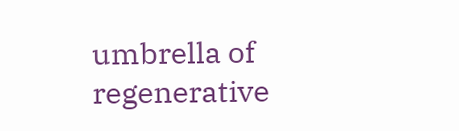umbrella of regenerative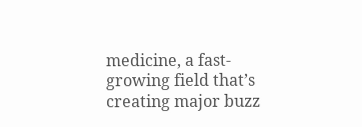medicine, a fast-growing field that’s creating major buzz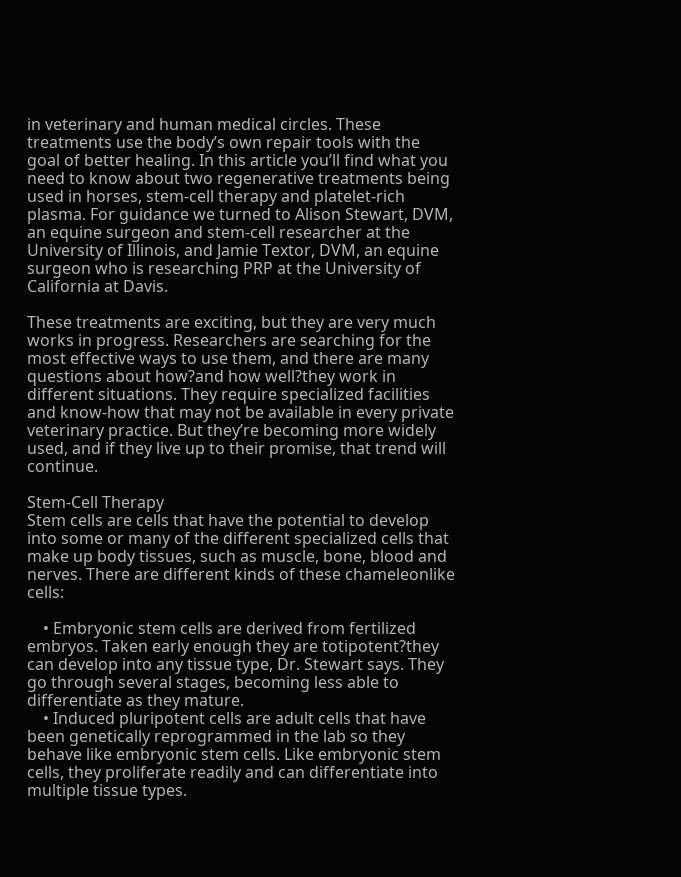in veterinary and human medical circles. These treatments use the body’s own repair tools with the goal of better healing. In this article you’ll find what you need to know about two regenerative treatments being used in horses, stem-cell therapy and platelet-rich plasma. For guidance we turned to Alison Stewart, DVM, an equine surgeon and stem-cell researcher at the University of Illinois, and Jamie Textor, DVM, an equine surgeon who is researching PRP at the University of California at Davis.

These treatments are exciting, but they are very much works in progress. Researchers are searching for the most effective ways to use them, and there are many questions about how?and how well?they work in different situations. They require specialized facilities and know-how that may not be available in every private veterinary practice. But they’re becoming more widely used, and if they live up to their promise, that trend will continue.

Stem-Cell Therapy
Stem cells are cells that have the potential to develop into some or many of the different specialized cells that make up body tissues, such as muscle, bone, blood and nerves. There are different kinds of these chameleonlike cells:

    • Embryonic stem cells are derived from fertilized embryos. Taken early enough they are totipotent?they can develop into any tissue type, Dr. Stewart says. They go through several stages, becoming less able to differentiate as they mature.
    • Induced pluripotent cells are adult cells that have been genetically reprogrammed in the lab so they behave like embryonic stem cells. Like embryonic stem cells, they proliferate readily and can differentiate into multiple tissue types.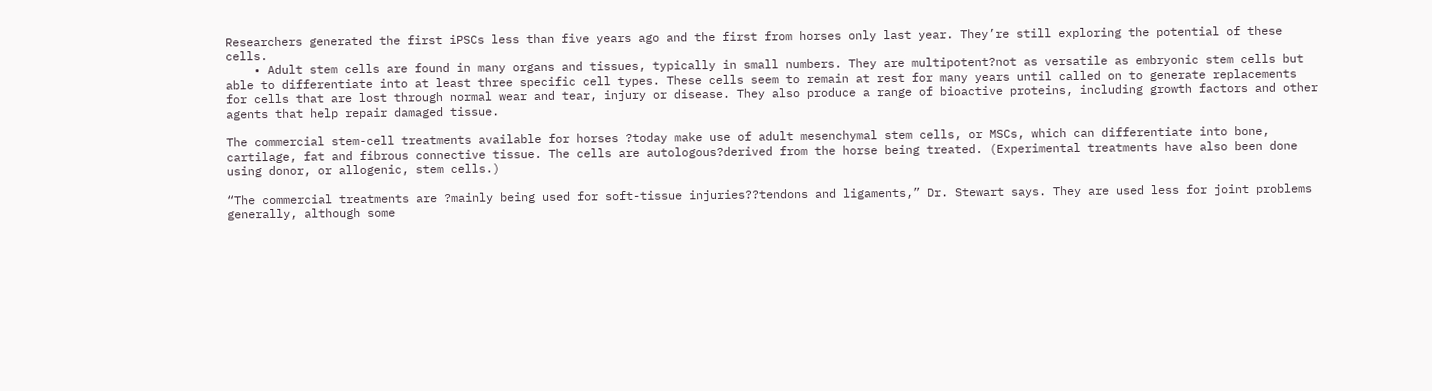Researchers generated the first iPSCs less than five years ago and the first from horses only last year. They’re still exploring the potential of these cells.
    • Adult stem cells are found in many organs and tissues, typically in small numbers. They are multipotent?not as versatile as embryonic stem cells but able to differentiate into at least three specific cell types. These cells seem to remain at rest for many years until called on to generate replacements for cells that are lost through normal wear and tear, injury or disease. They also produce a range of bioactive proteins, including growth factors and other agents that help repair damaged tissue.

The commercial stem-cell treatments available for horses ?today make use of adult mesenchymal stem cells, or MSCs, which can differentiate into bone, cartilage, fat and fibrous connective tissue. The cells are autologous?derived from the horse being treated. (Experimental treatments have also been done using donor, or allogenic, stem cells.)

“The commercial treatments are ?mainly being used for soft-tissue injuries??tendons and ligaments,” Dr. Stewart says. They are used less for joint problems generally, although some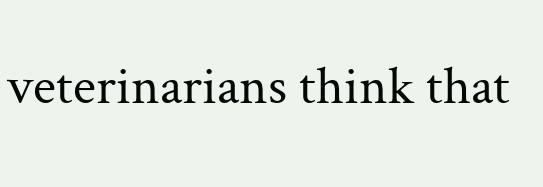veterinarians think that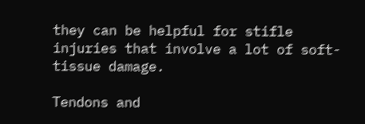they can be helpful for stifle injuries that involve a lot of soft-tissue damage.

Tendons and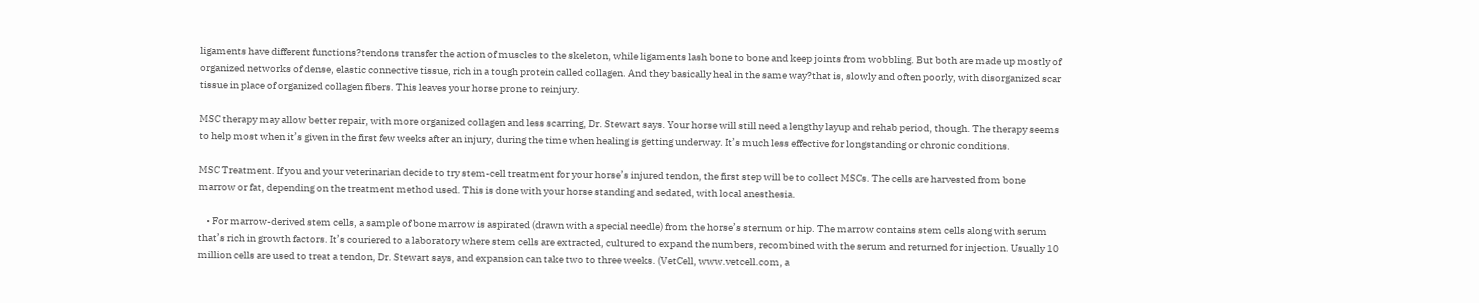ligaments have different functions?tendons transfer the action of muscles to the skeleton, while ligaments lash bone to bone and keep joints from wobbling. But both are made up mostly of organized networks of dense, elastic connective tissue, rich in a tough protein called collagen. And they basically heal in the same way?that is, slowly and often poorly, with disorganized scar tissue in place of organized collagen fibers. This leaves your horse prone to reinjury.

MSC therapy may allow better repair, with more organized collagen and less scarring, Dr. Stewart says. Your horse will still need a lengthy layup and rehab period, though. The therapy seems to help most when it’s given in the first few weeks after an injury, during the time when healing is getting underway. It’s much less effective for longstanding or chronic conditions.

MSC Treatment. If you and your veterinarian decide to try stem-cell treatment for your horse’s injured tendon, the first step will be to collect MSCs. The cells are harvested from bone marrow or fat, depending on the treatment method used. This is done with your horse standing and sedated, with local anesthesia.

    • For marrow-derived stem cells, a sample of bone marrow is aspirated (drawn with a special needle) from the horse’s sternum or hip. The marrow contains stem cells along with serum that’s rich in growth factors. It’s couriered to a laboratory where stem cells are extracted, cultured to expand the numbers, recombined with the serum and returned for injection. Usually 10 million cells are used to treat a tendon, Dr. Stewart says, and expansion can take two to three weeks. (VetCell, www.vetcell.com, a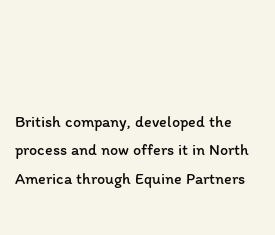British company, developed the process and now offers it in North America through Equine Partners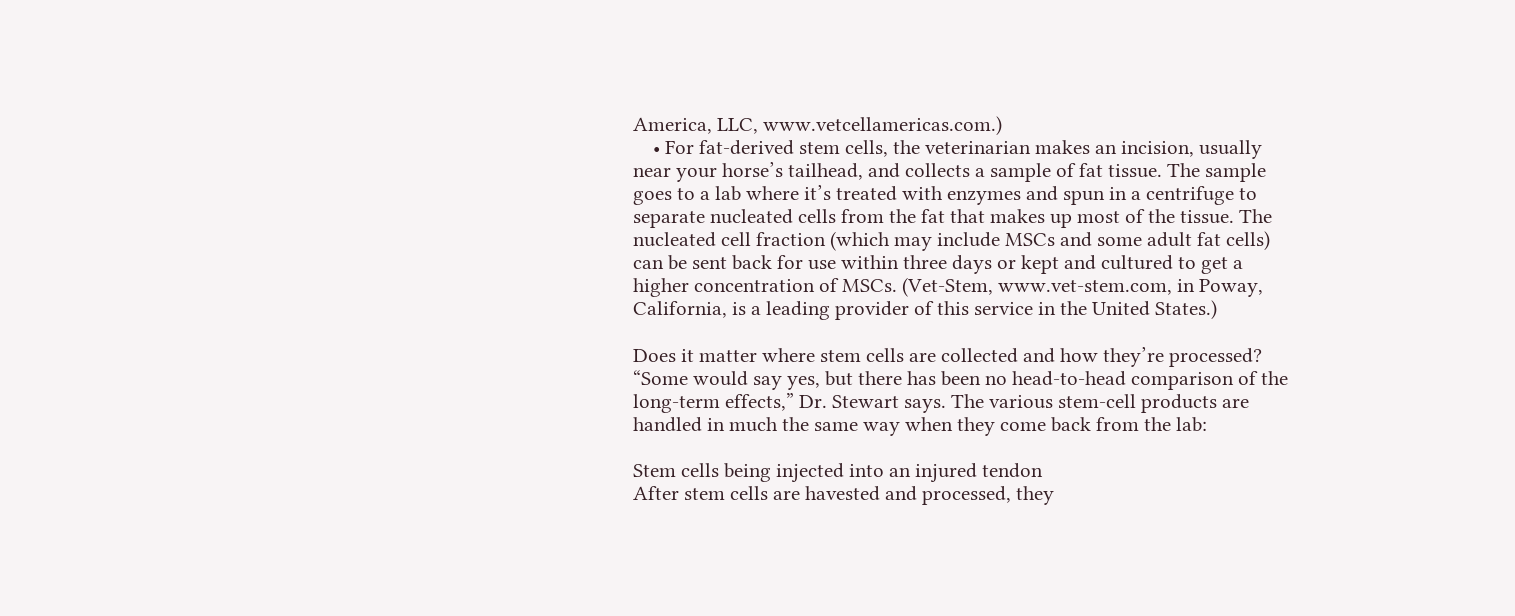America, LLC, www.vetcellamericas.com.)
    • For fat-derived stem cells, the veterinarian makes an incision, usually near your horse’s tailhead, and collects a sample of fat tissue. The sample goes to a lab where it’s treated with enzymes and spun in a centrifuge to separate nucleated cells from the fat that makes up most of the tissue. The nucleated cell fraction (which may include MSCs and some adult fat cells) can be sent back for use within three days or kept and cultured to get a higher concentration of MSCs. (Vet-Stem, www.vet-stem.com, in Poway, California, is a leading provider of this service in the United States.)

Does it matter where stem cells are collected and how they’re processed? “Some would say yes, but there has been no head-to-head comparison of the long-term effects,” Dr. Stewart says. The various stem-cell products are handled in much the same way when they come back from the lab:

Stem cells being injected into an injured tendon
After stem cells are havested and processed, they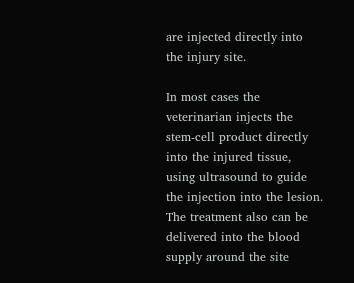are injected directly into the injury site.

In most cases the veterinarian injects the stem-cell product directly into the injured tissue, using ultrasound to guide the injection into the lesion. The treatment also can be delivered into the blood supply around the site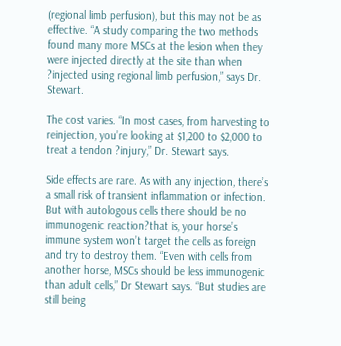(regional limb perfusion), but this may not be as effective. “A study comparing the two methods found many more MSCs at the lesion when they were injected directly at the site than when ?injected using regional limb perfusion,” says Dr. Stewart.

The cost varies. “In most cases, from harvesting to reinjection, you’re looking at $1,200 to $2,000 to treat a tendon ?injury,” Dr. Stewart says.

Side effects are rare. As with any injection, there’s a small risk of transient inflammation or infection. But with autologous cells there should be no immunogenic reaction?that is, your horse’s immune system won’t target the cells as foreign and try to destroy them. “Even with cells from another horse, MSCs should be less immunogenic than adult cells,” Dr Stewart says. “But studies are still being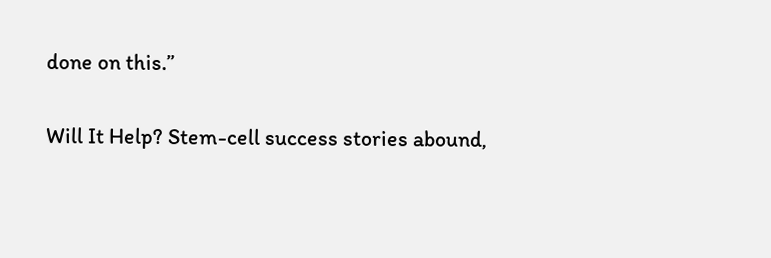done on this.”

Will It Help? Stem-cell success stories abound,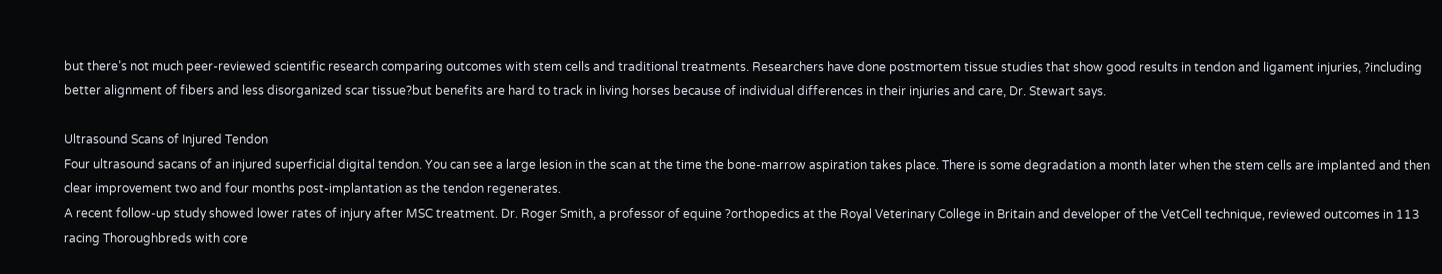but there’s not much peer-reviewed scientific research comparing outcomes with stem cells and traditional treatments. Researchers have done postmortem tissue studies that show good results in tendon and ligament injuries, ?including better alignment of fibers and less disorganized scar tissue?but benefits are hard to track in living horses because of individual differences in their injuries and care, Dr. Stewart says.

Ultrasound Scans of Injured Tendon
Four ultrasound sacans of an injured superficial digital tendon. You can see a large lesion in the scan at the time the bone-marrow aspiration takes place. There is some degradation a month later when the stem cells are implanted and then clear improvement two and four months post-implantation as the tendon regenerates.
A recent follow-up study showed lower rates of injury after MSC treatment. Dr. Roger Smith, a professor of equine ?orthopedics at the Royal Veterinary College in Britain and developer of the VetCell technique, reviewed outcomes in 113 racing Thoroughbreds with core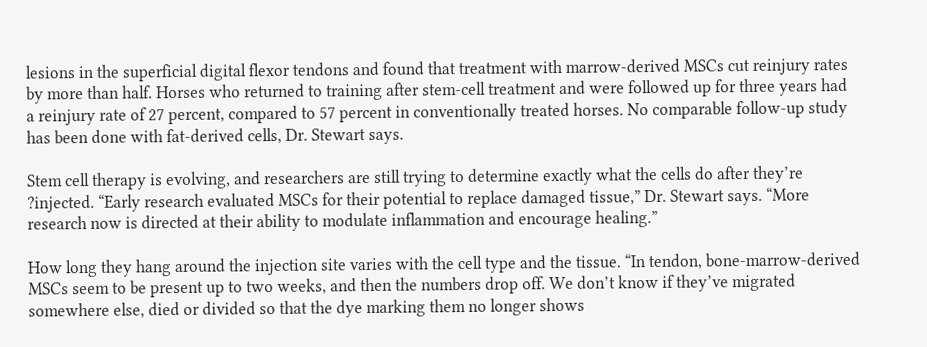lesions in the superficial digital flexor tendons and found that treatment with marrow-derived MSCs cut reinjury rates by more than half. Horses who returned to training after stem-cell treatment and were followed up for three years had a reinjury rate of 27 percent, compared to 57 percent in conventionally treated horses. No comparable follow-up study has been done with fat-derived cells, Dr. Stewart says.

Stem cell therapy is evolving, and researchers are still trying to determine exactly what the cells do after they’re ?injected. “Early research evaluated MSCs for their potential to replace damaged tissue,” Dr. Stewart says. “More research now is directed at their ability to modulate inflammation and encourage healing.”

How long they hang around the injection site varies with the cell type and the tissue. “In tendon, bone-marrow-derived MSCs seem to be present up to two weeks, and then the numbers drop off. We don’t know if they’ve migrated somewhere else, died or divided so that the dye marking them no longer shows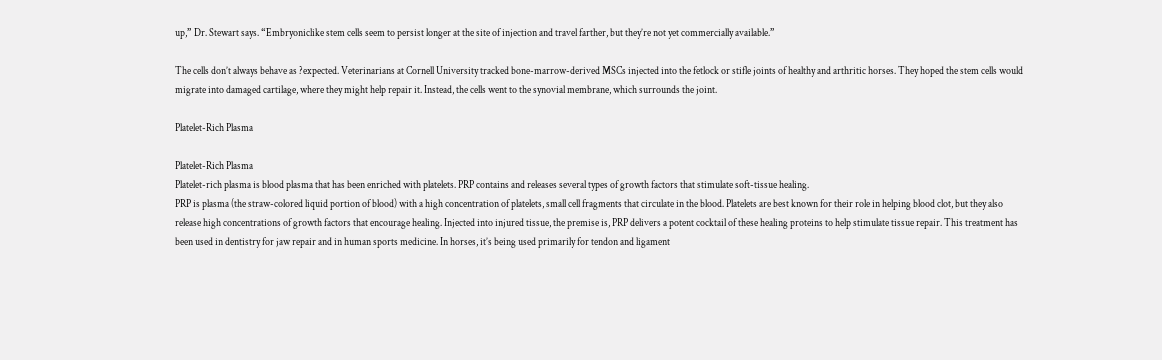up,” Dr. Stewart says. “Embryoniclike stem cells seem to persist longer at the site of injection and travel farther, but they’re not yet commercially available.”

The cells don’t always behave as ?expected. Veterinarians at Cornell University tracked bone-marrow-derived MSCs injected into the fetlock or stifle joints of healthy and arthritic horses. They hoped the stem cells would migrate into damaged cartilage, where they might help repair it. Instead, the cells went to the synovial membrane, which surrounds the joint.

Platelet-Rich Plasma

Platelet-Rich Plasma
Platelet-rich plasma is blood plasma that has been enriched with platelets. PRP contains and releases several types of growth factors that stimulate soft-tissue healing.
PRP is plasma (the straw-colored liquid portion of blood) with a high concentration of platelets, small cell fragments that circulate in the blood. Platelets are best known for their role in helping blood clot, but they also release high concentrations of growth factors that encourage healing. Injected into injured tissue, the premise is, PRP delivers a potent cocktail of these healing proteins to help stimulate tissue repair. This treatment has been used in dentistry for jaw repair and in human sports medicine. In horses, it’s being used primarily for tendon and ligament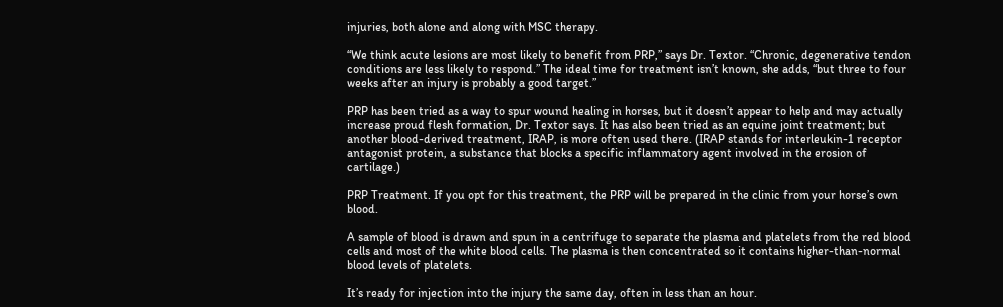injuries, both alone and along with MSC therapy.

“We think acute lesions are most likely to benefit from PRP,” says Dr. Textor. “Chronic, degenerative tendon conditions are less likely to respond.” The ideal time for treatment isn’t known, she adds, “but three to four weeks after an injury is probably a good target.”

PRP has been tried as a way to spur wound healing in horses, but it doesn’t appear to help and may actually increase proud flesh formation, Dr. Textor says. It has also been tried as an equine joint treatment; but another blood-derived treatment, IRAP, is more often used there. (IRAP stands for interleukin-1 receptor antagonist protein, a substance that blocks a specific inflammatory agent involved in the erosion of cartilage.)

PRP Treatment. If you opt for this treatment, the PRP will be prepared in the clinic from your horse’s own blood.

A sample of blood is drawn and spun in a centrifuge to separate the plasma and platelets from the red blood cells and most of the white blood cells. The plasma is then concentrated so it contains higher-than-normal blood levels of platelets.

It’s ready for injection into the injury the same day, often in less than an hour.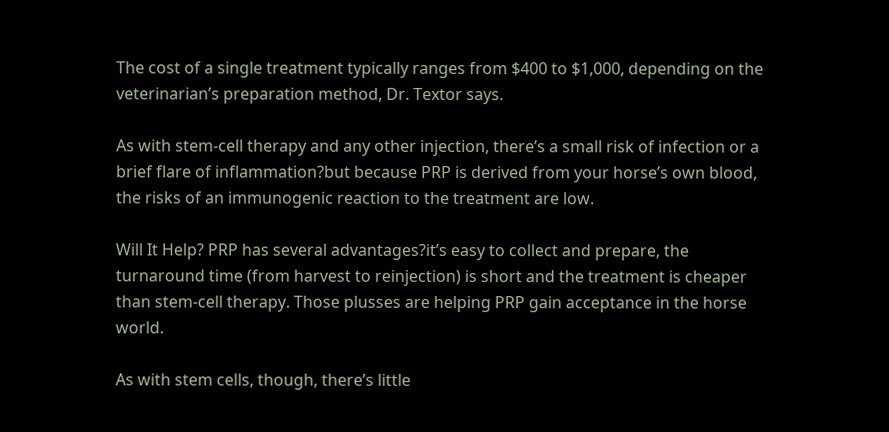The cost of a single treatment typically ranges from $400 to $1,000, depending on the veterinarian’s preparation method, Dr. Textor says.

As with stem-cell therapy and any other injection, there’s a small risk of infection or a brief flare of inflammation?but because PRP is derived from your horse’s own blood, the risks of an immunogenic reaction to the treatment are low.

Will It Help? PRP has several advantages?it’s easy to collect and prepare, the turnaround time (from harvest to reinjection) is short and the treatment is cheaper than stem-cell therapy. Those plusses are helping PRP gain acceptance in the horse world.

As with stem cells, though, there’s little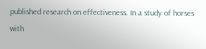published research on effectiveness. In a study of horses with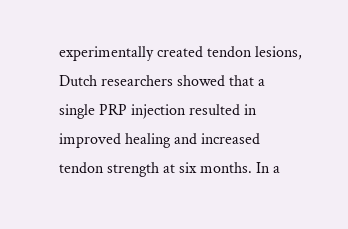experimentally created tendon lesions, Dutch researchers showed that a single PRP injection resulted in improved healing and increased tendon strength at six months. In a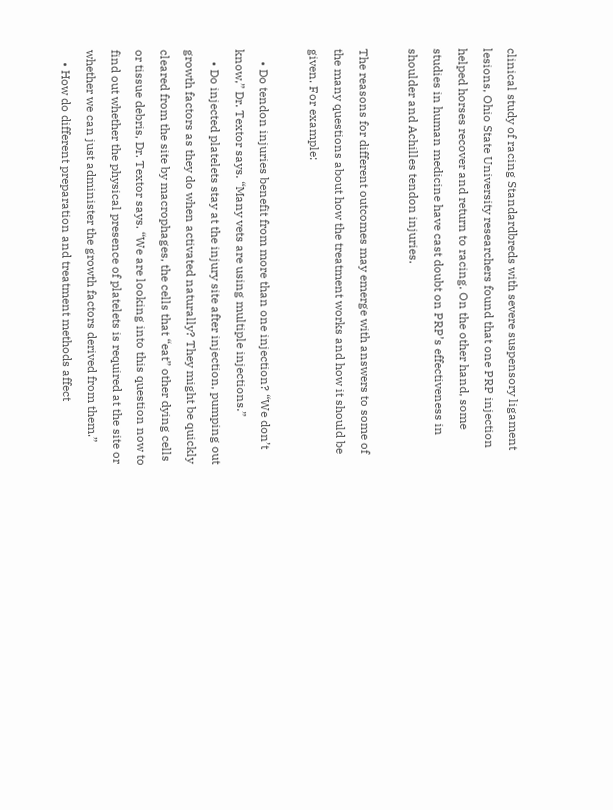clinical study of racing Standardbreds with severe suspensory ligament lesions, Ohio State University researchers found that one PRP injection helped horses recover and return to racing. On the other hand, some studies in human medicine have cast doubt on PRP’s effectiveness in shoulder and Achilles tendon injuries.

The reasons for different outcomes may emerge with answers to some of the many questions about how the treatment works and how it should be given. For example:

    • Do tendon injuries benefit from more than one injection? “We don’t know,” Dr. Textor says. “Many vets are using multiple injections.”
    • Do injected platelets stay at the injury site after injection, pumping out growth factors as they do when activated naturally? They might be quickly cleared from the site by macrophages, the cells that “eat” other dying cells or tissue debris, Dr. Textor says. “We are looking into this question now to find out whether the physical presence of platelets is required at the site or whether we can just administer the growth factors derived from them.”
    • How do different preparation and treatment methods affect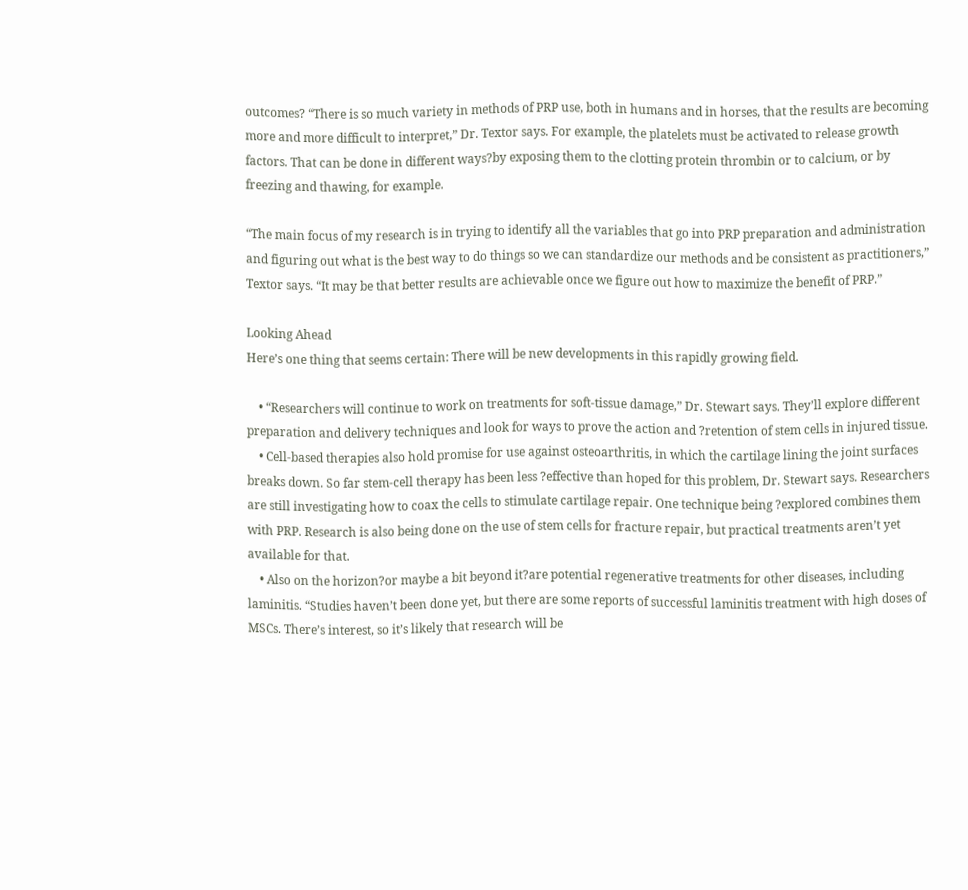outcomes? “There is so much variety in methods of PRP use, both in humans and in horses, that the results are becoming more and more difficult to interpret,” Dr. Textor says. For example, the platelets must be activated to release growth factors. That can be done in different ways?by exposing them to the clotting protein thrombin or to calcium, or by freezing and thawing, for example.

“The main focus of my research is in trying to identify all the variables that go into PRP preparation and administration and figuring out what is the best way to do things so we can standardize our methods and be consistent as practitioners,” Textor says. “It may be that better results are achievable once we figure out how to maximize the benefit of PRP.”

Looking Ahead
Here’s one thing that seems certain: There will be new developments in this rapidly growing field.

    • “Researchers will continue to work on treatments for soft-tissue damage,” Dr. Stewart says. They’ll explore different preparation and delivery techniques and look for ways to prove the action and ?retention of stem cells in injured tissue.
    • Cell-based therapies also hold promise for use against osteoarthritis, in which the cartilage lining the joint surfaces breaks down. So far stem-cell therapy has been less ?effective than hoped for this problem, Dr. Stewart says. Researchers are still investigating how to coax the cells to stimulate cartilage repair. One technique being ?explored combines them with PRP. Research is also being done on the use of stem cells for fracture repair, but practical treatments aren’t yet available for that.
    • Also on the horizon?or maybe a bit beyond it?are potential regenerative treatments for other diseases, including laminitis. “Studies haven’t been done yet, but there are some reports of successful laminitis treatment with high doses of MSCs. There’s interest, so it’s likely that research will be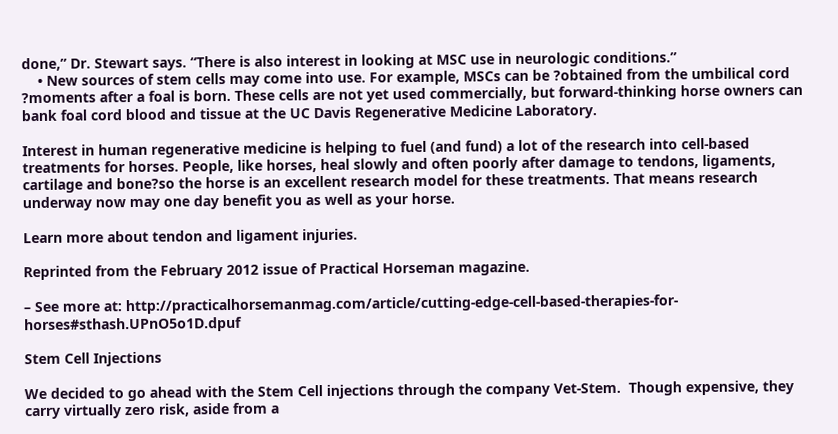done,” Dr. Stewart says. “There is also interest in looking at MSC use in neurologic conditions.”
    • New sources of stem cells may come into use. For example, MSCs can be ?obtained from the umbilical cord ?moments after a foal is born. These cells are not yet used commercially, but forward-thinking horse owners can bank foal cord blood and tissue at the UC Davis Regenerative Medicine Laboratory.

Interest in human regenerative medicine is helping to fuel (and fund) a lot of the research into cell-based treatments for horses. People, like horses, heal slowly and often poorly after damage to tendons, ligaments, cartilage and bone?so the horse is an excellent research model for these treatments. That means research underway now may one day benefit you as well as your horse.

Learn more about tendon and ligament injuries.

Reprinted from the February 2012 issue of Practical Horseman magazine.

– See more at: http://practicalhorsemanmag.com/article/cutting-edge-cell-based-therapies-for-horses#sthash.UPnO5o1D.dpuf

Stem Cell Injections

We decided to go ahead with the Stem Cell injections through the company Vet-Stem.  Though expensive, they carry virtually zero risk, aside from a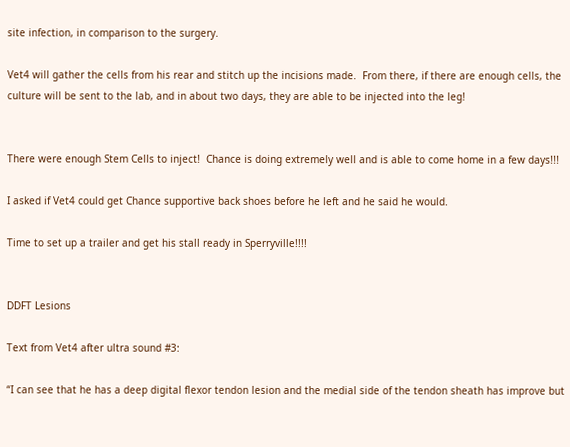site infection, in comparison to the surgery.

Vet4 will gather the cells from his rear and stitch up the incisions made.  From there, if there are enough cells, the culture will be sent to the lab, and in about two days, they are able to be injected into the leg!


There were enough Stem Cells to inject!  Chance is doing extremely well and is able to come home in a few days!!!

I asked if Vet4 could get Chance supportive back shoes before he left and he said he would.

Time to set up a trailer and get his stall ready in Sperryville!!!!


DDFT Lesions

Text from Vet4 after ultra sound #3:

“I can see that he has a deep digital flexor tendon lesion and the medial side of the tendon sheath has improve but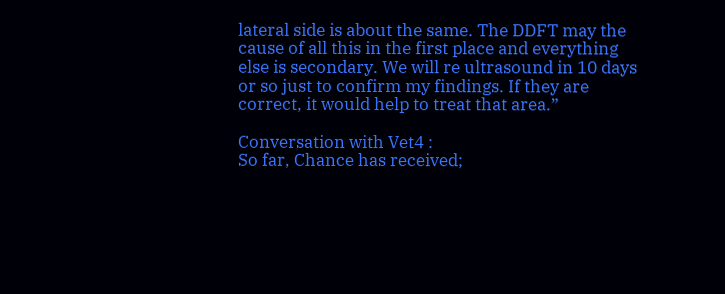lateral side is about the same. The DDFT may the cause of all this in the first place and everything else is secondary. We will re ultrasound in 10 days or so just to confirm my findings. If they are correct, it would help to treat that area.”

Conversation with Vet4 :
So far, Chance has received;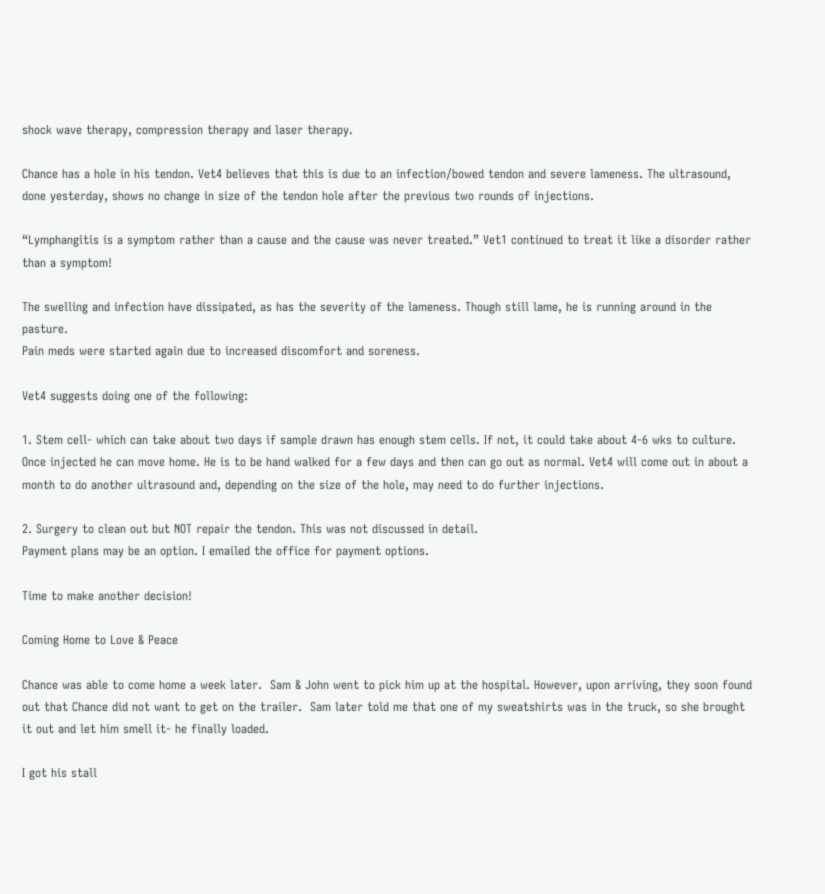shock wave therapy, compression therapy and laser therapy.

Chance has a hole in his tendon. Vet4 believes that this is due to an infection/bowed tendon and severe lameness. The ultrasound, done yesterday, shows no change in size of the tendon hole after the previous two rounds of injections.

“Lymphangitis is a symptom rather than a cause and the cause was never treated.” Vet1 continued to treat it like a disorder rather than a symptom!

The swelling and infection have dissipated, as has the severity of the lameness. Though still lame, he is running around in the pasture.
Pain meds were started again due to increased discomfort and soreness.

Vet4 suggests doing one of the following:

1. Stem cell- which can take about two days if sample drawn has enough stem cells. If not, it could take about 4-6 wks to culture. Once injected he can move home. He is to be hand walked for a few days and then can go out as normal. Vet4 will come out in about a month to do another ultrasound and, depending on the size of the hole, may need to do further injections.

2. Surgery to clean out but NOT repair the tendon. This was not discussed in detail.
Payment plans may be an option. I emailed the office for payment options.

Time to make another decision!

Coming Home to Love & Peace

Chance was able to come home a week later.  Sam & John went to pick him up at the hospital. However, upon arriving, they soon found out that Chance did not want to get on the trailer.  Sam later told me that one of my sweatshirts was in the truck, so she brought it out and let him smell it- he finally loaded.

I got his stall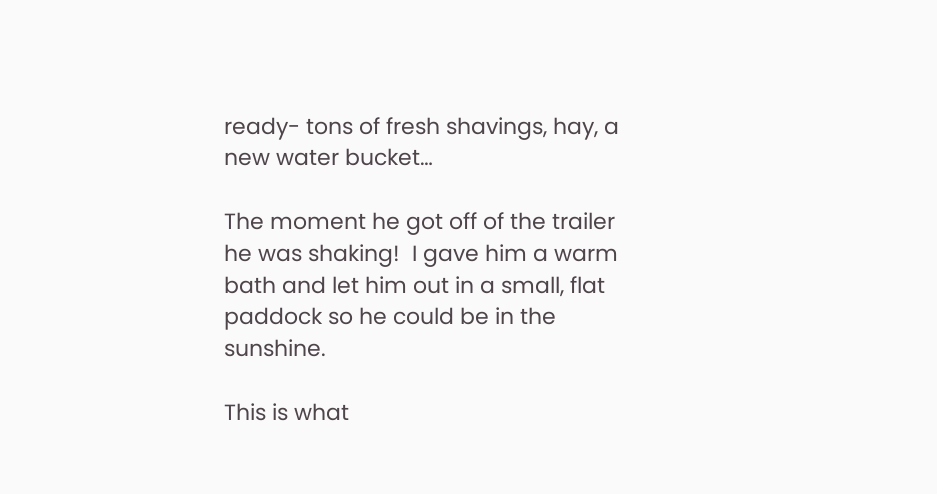ready- tons of fresh shavings, hay, a new water bucket…

The moment he got off of the trailer he was shaking!  I gave him a warm bath and let him out in a small, flat paddock so he could be in the sunshine.

This is what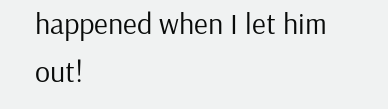happened when I let him out!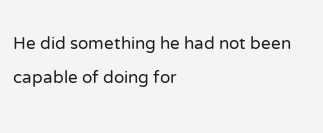He did something he had not been capable of doing for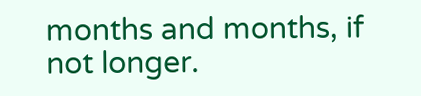months and months, if not longer.